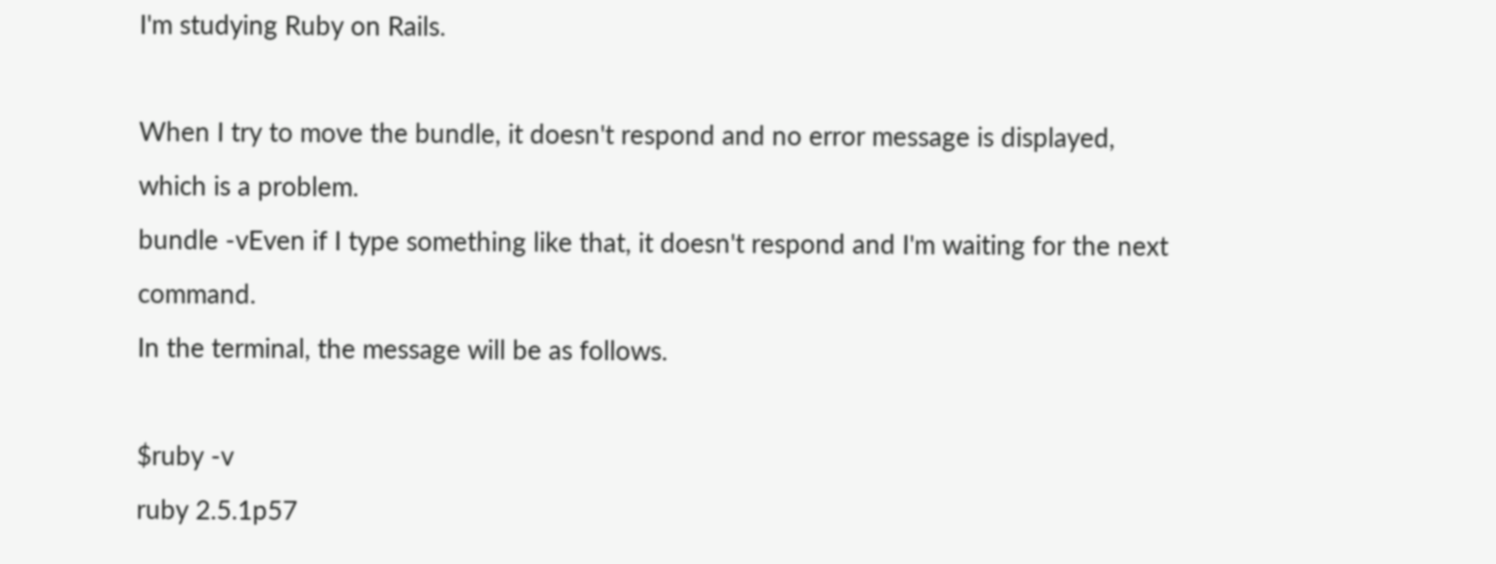I'm studying Ruby on Rails.

When I try to move the bundle, it doesn't respond and no error message is displayed, which is a problem.
bundle -vEven if I type something like that, it doesn't respond and I'm waiting for the next command.
In the terminal, the message will be as follows.

$ruby -v
ruby 2.5.1p57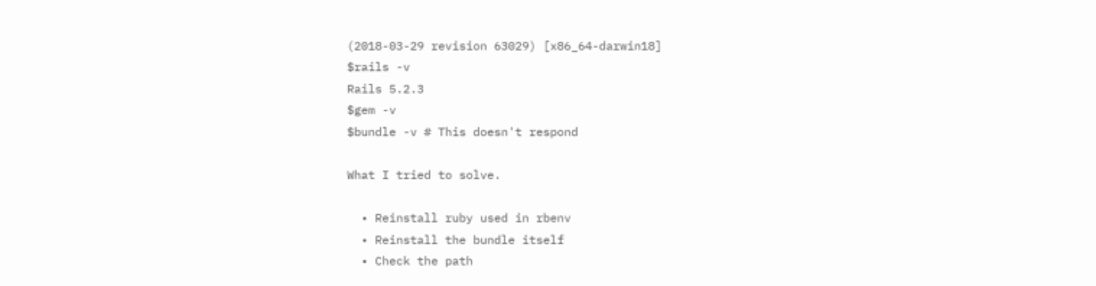(2018-03-29 revision 63029) [x86_64-darwin18]
$rails -v
Rails 5.2.3
$gem -v
$bundle -v # This doesn't respond

What I tried to solve.

  • Reinstall ruby used in rbenv
  • Reinstall the bundle itself
  • Check the path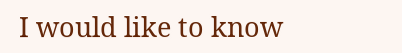I would like to know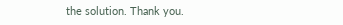the solution. Thank you.